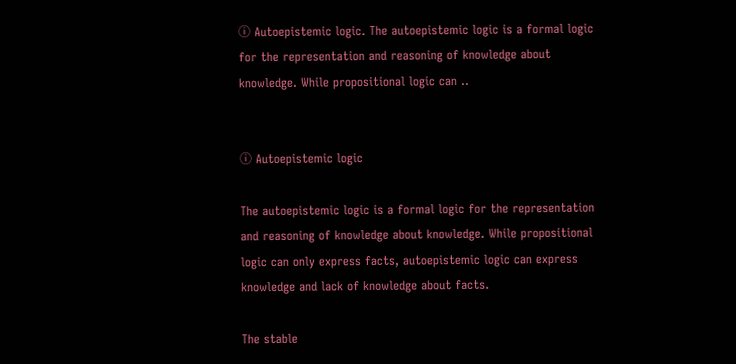ⓘ Autoepistemic logic. The autoepistemic logic is a formal logic for the representation and reasoning of knowledge about knowledge. While propositional logic can ..


ⓘ Autoepistemic logic

The autoepistemic logic is a formal logic for the representation and reasoning of knowledge about knowledge. While propositional logic can only express facts, autoepistemic logic can express knowledge and lack of knowledge about facts.

The stable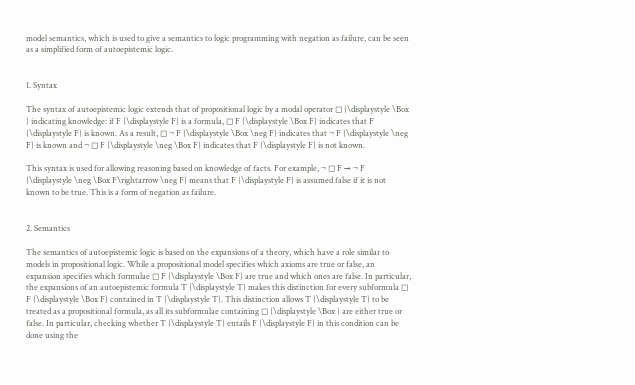model semantics, which is used to give a semantics to logic programming with negation as failure, can be seen as a simplified form of autoepistemic logic.


1. Syntax

The syntax of autoepistemic logic extends that of propositional logic by a modal operator ◻ {\displaystyle \Box } indicating knowledge: if F {\displaystyle F} is a formula, ◻ F {\displaystyle \Box F} indicates that F {\displaystyle F} is known. As a result, ◻ ¬ F {\displaystyle \Box \neg F} indicates that ¬ F {\displaystyle \neg F} is known and ¬ ◻ F {\displaystyle \neg \Box F} indicates that F {\displaystyle F} is not known.

This syntax is used for allowing reasoning based on knowledge of facts. For example, ¬ ◻ F → ¬ F {\displaystyle \neg \Box F\rightarrow \neg F} means that F {\displaystyle F} is assumed false if it is not known to be true. This is a form of negation as failure.


2. Semantics

The semantics of autoepistemic logic is based on the expansions of a theory, which have a role similar to models in propositional logic. While a propositional model specifies which axioms are true or false, an expansion specifies which formulae ◻ F {\displaystyle \Box F} are true and which ones are false. In particular, the expansions of an autoepistemic formula T {\displaystyle T} makes this distinction for every subformula ◻ F {\displaystyle \Box F} contained in T {\displaystyle T}. This distinction allows T {\displaystyle T} to be treated as a propositional formula, as all its subformulae containing ◻ {\displaystyle \Box } are either true or false. In particular, checking whether T {\displaystyle T} entails F {\displaystyle F} in this condition can be done using the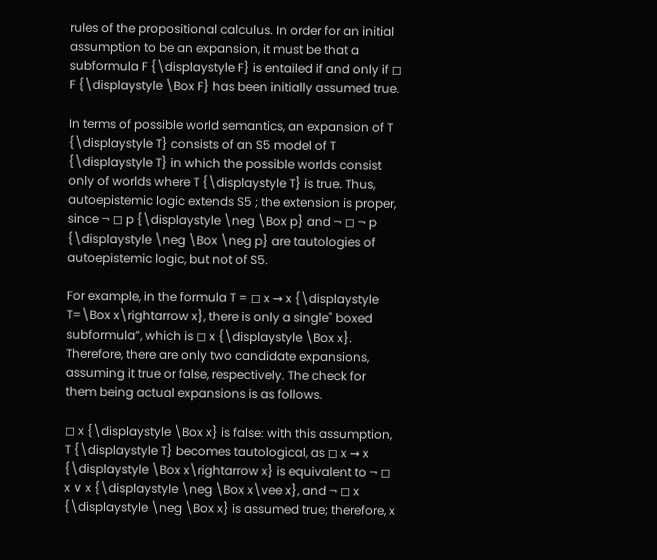rules of the propositional calculus. In order for an initial assumption to be an expansion, it must be that a subformula F {\displaystyle F} is entailed if and only if ◻ F {\displaystyle \Box F} has been initially assumed true.

In terms of possible world semantics, an expansion of T {\displaystyle T} consists of an S5 model of T {\displaystyle T} in which the possible worlds consist only of worlds where T {\displaystyle T} is true. Thus, autoepistemic logic extends S5 ; the extension is proper, since ¬ ◻ p {\displaystyle \neg \Box p} and ¬ ◻ ¬ p {\displaystyle \neg \Box \neg p} are tautologies of autoepistemic logic, but not of S5.

For example, in the formula T = ◻ x → x {\displaystyle T=\Box x\rightarrow x}, there is only a single" boxed subformula”, which is ◻ x {\displaystyle \Box x}. Therefore, there are only two candidate expansions, assuming it true or false, respectively. The check for them being actual expansions is as follows.

◻ x {\displaystyle \Box x} is false: with this assumption, T {\displaystyle T} becomes tautological, as ◻ x → x {\displaystyle \Box x\rightarrow x} is equivalent to ¬ ◻ x ∨ x {\displaystyle \neg \Box x\vee x}, and ¬ ◻ x {\displaystyle \neg \Box x} is assumed true; therefore, x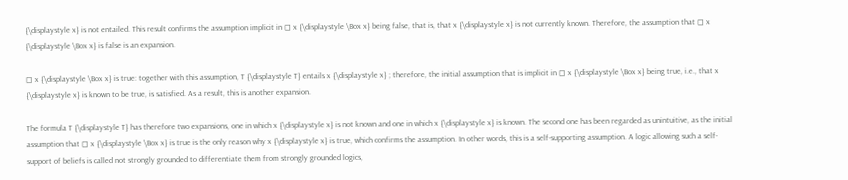{\displaystyle x} is not entailed. This result confirms the assumption implicit in ◻ x {\displaystyle \Box x} being false, that is, that x {\displaystyle x} is not currently known. Therefore, the assumption that ◻ x {\displaystyle \Box x} is false is an expansion.

◻ x {\displaystyle \Box x} is true: together with this assumption, T {\displaystyle T} entails x {\displaystyle x} ; therefore, the initial assumption that is implicit in ◻ x {\displaystyle \Box x} being true, i.e., that x {\displaystyle x} is known to be true, is satisfied. As a result, this is another expansion.

The formula T {\displaystyle T} has therefore two expansions, one in which x {\displaystyle x} is not known and one in which x {\displaystyle x} is known. The second one has been regarded as unintuitive, as the initial assumption that ◻ x {\displaystyle \Box x} is true is the only reason why x {\displaystyle x} is true, which confirms the assumption. In other words, this is a self-supporting assumption. A logic allowing such a self-support of beliefs is called not strongly grounded to differentiate them from strongly grounded logics,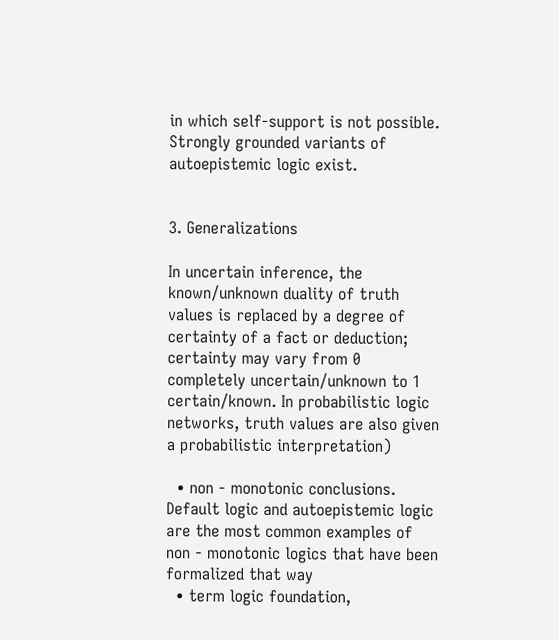in which self-support is not possible. Strongly grounded variants of autoepistemic logic exist.


3. Generalizations

In uncertain inference, the known/unknown duality of truth values is replaced by a degree of certainty of a fact or deduction; certainty may vary from 0 completely uncertain/unknown to 1 certain/known. In probabilistic logic networks, truth values are also given a probabilistic interpretation)

  • non - monotonic conclusions. Default logic and autoepistemic logic are the most common examples of non - monotonic logics that have been formalized that way
  • term logic foundation,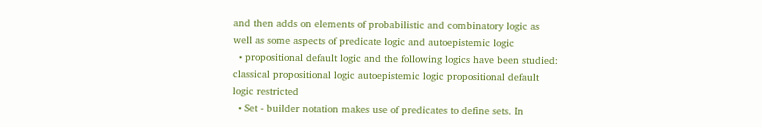and then adds on elements of probabilistic and combinatory logic as well as some aspects of predicate logic and autoepistemic logic
  • propositional default logic and the following logics have been studied: classical propositional logic autoepistemic logic propositional default logic restricted
  • Set - builder notation makes use of predicates to define sets. In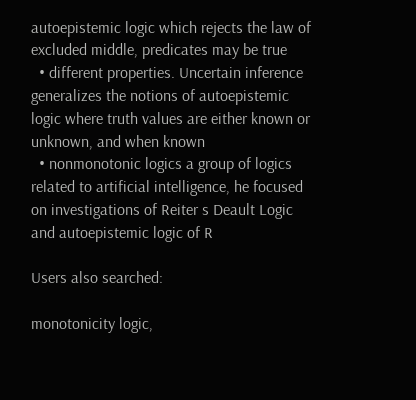autoepistemic logic which rejects the law of excluded middle, predicates may be true
  • different properties. Uncertain inference generalizes the notions of autoepistemic logic where truth values are either known or unknown, and when known
  • nonmonotonic logics a group of logics related to artificial intelligence, he focused on investigations of Reiter s Deault Logic and autoepistemic logic of R

Users also searched:

monotonicity logic,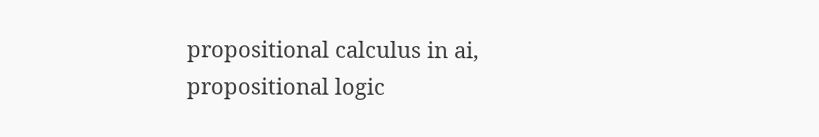propositional calculus in ai, propositional logic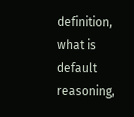definition, what is default reasoning,